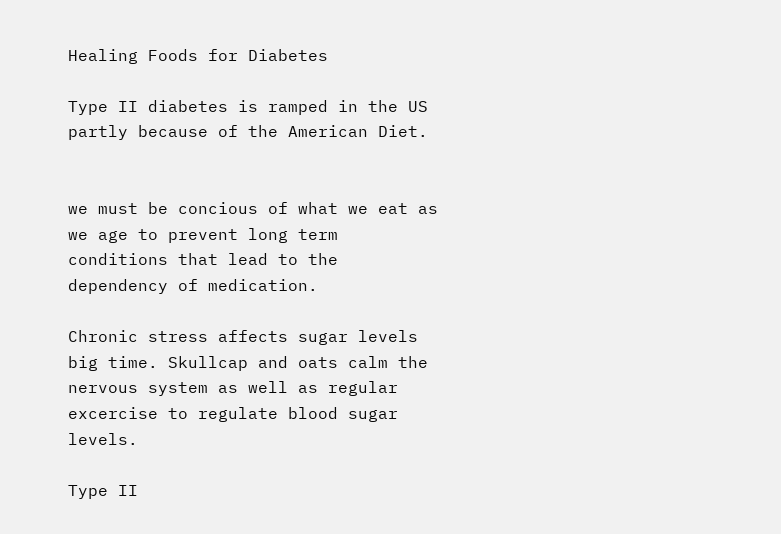Healing Foods for Diabetes

Type II diabetes is ramped in the US partly because of the American Diet.


we must be concious of what we eat as we age to prevent long term conditions that lead to the dependency of medication.

Chronic stress affects sugar levels big time. Skullcap and oats calm the nervous system as well as regular excercise to regulate blood sugar levels.

Type II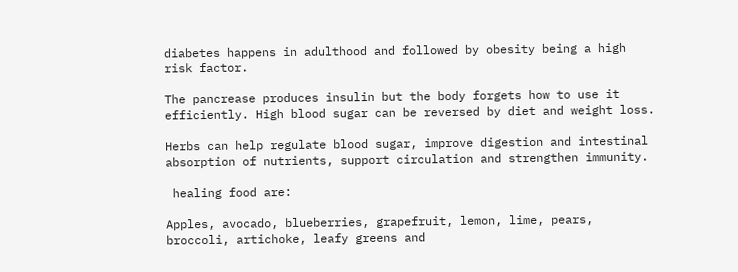diabetes happens in adulthood and followed by obesity being a high risk factor.

The pancrease produces insulin but the body forgets how to use it efficiently. High blood sugar can be reversed by diet and weight loss.

Herbs can help regulate blood sugar, improve digestion and intestinal absorption of nutrients, support circulation and strengthen immunity.

 healing food are:

Apples, avocado, blueberries, grapefruit, lemon, lime, pears, broccoli, artichoke, leafy greens and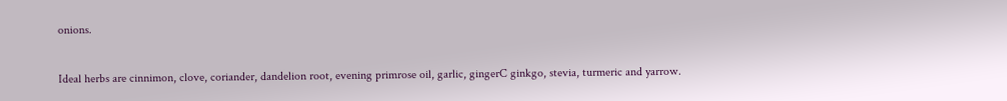onions.

Ideal herbs are cinnimon, clove, coriander, dandelion root, evening primrose oil, garlic, gingerC ginkgo, stevia, turmeric and yarrow.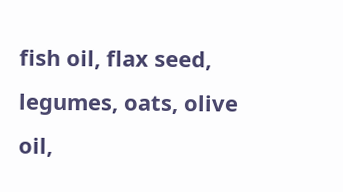fish oil, flax seed, legumes, oats, olive oil,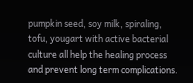pumpkin seed, soy milk, spiraling, tofu, yougart with active bacterial culture all help the healing process and prevent long term complications.